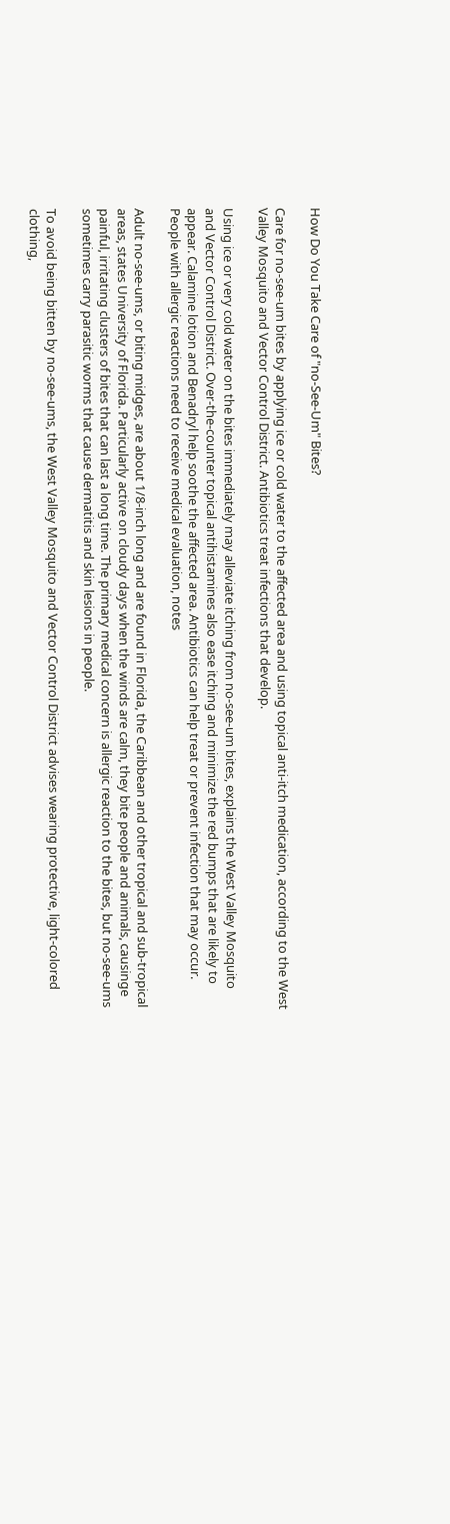How Do You Take Care of "no-See-Um" Bites?

Care for no-see-um bites by applying ice or cold water to the affected area and using topical anti-itch medication, according to the West Valley Mosquito and Vector Control District. Antibiotics treat infections that develop.

Using ice or very cold water on the bites immediately may alleviate itching from no-see-um bites, explains the West Valley Mosquito and Vector Control District. Over-the-counter topical antihistamines also ease itching and minimize the red bumps that are likely to appear. Calamine lotion and Benadryl help soothe the affected area. Antibiotics can help treat or prevent infection that may occur. People with allergic reactions need to receive medical evaluation, notes

Adult no-see-ums, or biting midges, are about 1/8-inch long and are found in Florida, the Caribbean and other tropical and sub-tropical areas, states University of Florida. Particularly active on cloudy days when the winds are calm, they bite people and animals, causinge painful, irritating clusters of bites that can last a long time. The primary medical concern is allergic reaction to the bites, but no-see-ums sometimes carry parasitic worms that cause dermatitis and skin lesions in people.

To avoid being bitten by no-see-ums, the West Valley Mosquito and Vector Control District advises wearing protective, light-colored clothing,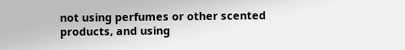not using perfumes or other scented products, and using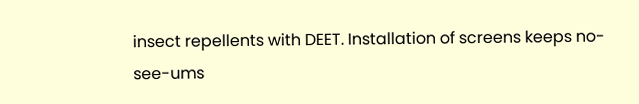insect repellents with DEET. Installation of screens keeps no-see-ums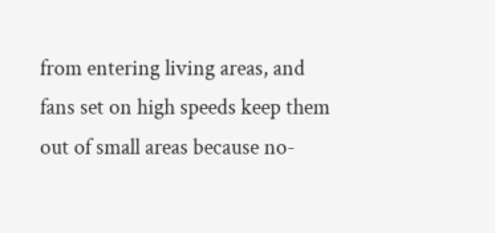from entering living areas, and fans set on high speeds keep them out of small areas because no-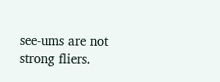see-ums are not strong fliers.